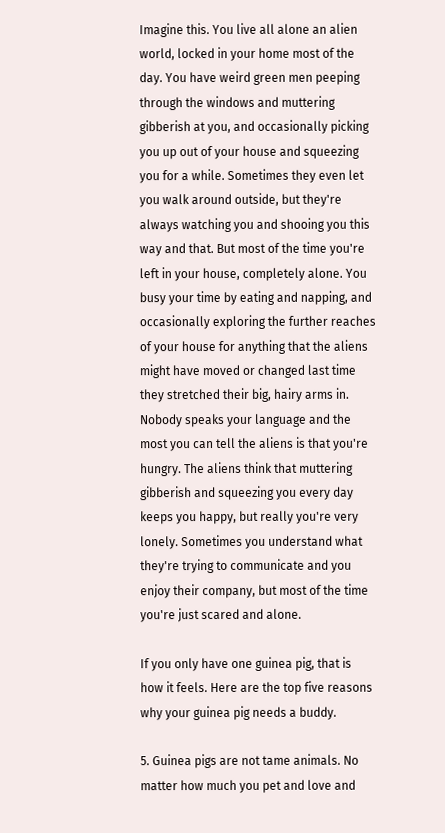Imagine this. You live all alone an alien world, locked in your home most of the day. You have weird green men peeping through the windows and muttering gibberish at you, and occasionally picking you up out of your house and squeezing you for a while. Sometimes they even let you walk around outside, but they're always watching you and shooing you this way and that. But most of the time you're left in your house, completely alone. You busy your time by eating and napping, and occasionally exploring the further reaches of your house for anything that the aliens might have moved or changed last time they stretched their big, hairy arms in. Nobody speaks your language and the most you can tell the aliens is that you're hungry. The aliens think that muttering gibberish and squeezing you every day keeps you happy, but really you're very lonely. Sometimes you understand what they're trying to communicate and you enjoy their company, but most of the time you're just scared and alone.

If you only have one guinea pig, that is how it feels. Here are the top five reasons why your guinea pig needs a buddy.

5. Guinea pigs are not tame animals. No matter how much you pet and love and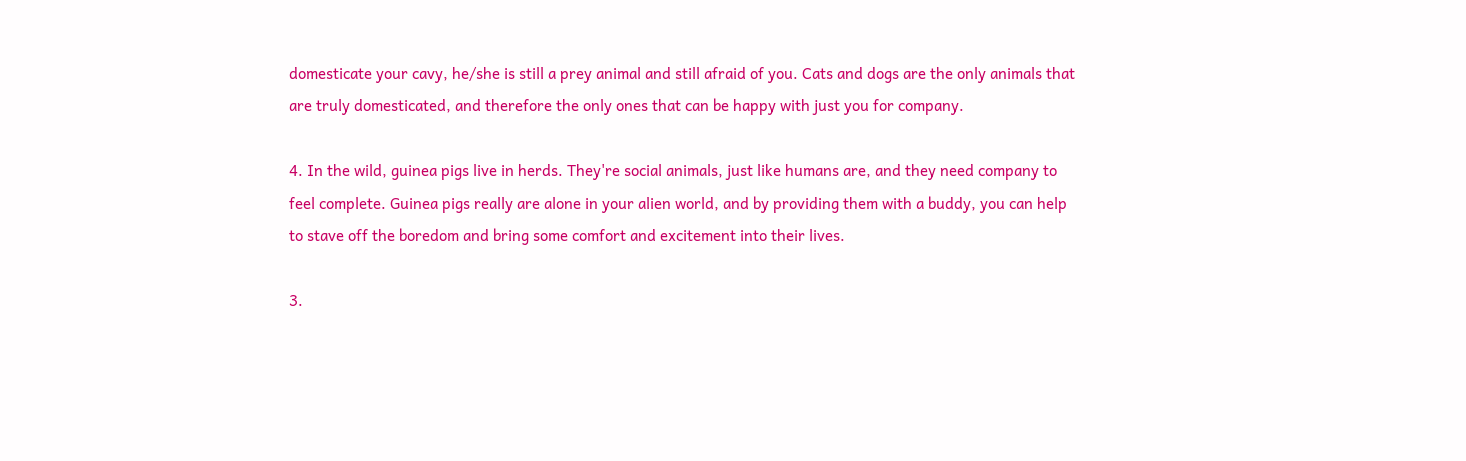domesticate your cavy, he/she is still a prey animal and still afraid of you. Cats and dogs are the only animals that are truly domesticated, and therefore the only ones that can be happy with just you for company.

4. In the wild, guinea pigs live in herds. They're social animals, just like humans are, and they need company to feel complete. Guinea pigs really are alone in your alien world, and by providing them with a buddy, you can help to stave off the boredom and bring some comfort and excitement into their lives.

3.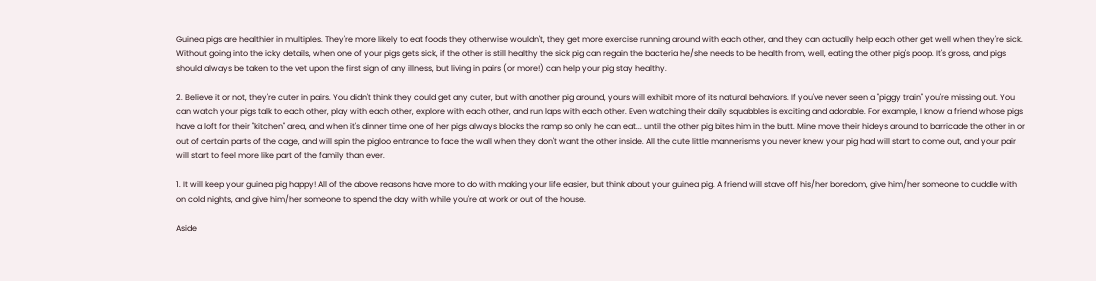Guinea pigs are healthier in multiples. They're more likely to eat foods they otherwise wouldn't, they get more exercise running around with each other, and they can actually help each other get well when they're sick. Without going into the icky details, when one of your pigs gets sick, if the other is still healthy the sick pig can regain the bacteria he/she needs to be health from, well, eating the other pig's poop. It's gross, and pigs should always be taken to the vet upon the first sign of any illness, but living in pairs (or more!) can help your pig stay healthy.

2. Believe it or not, they're cuter in pairs. You didn't think they could get any cuter, but with another pig around, yours will exhibit more of its natural behaviors. If you've never seen a "piggy train" you're missing out. You can watch your pigs talk to each other, play with each other, explore with each other, and run laps with each other. Even watching their daily squabbles is exciting and adorable. For example, I know a friend whose pigs have a loft for their "kitchen" area, and when it's dinner time one of her pigs always blocks the ramp so only he can eat... until the other pig bites him in the butt. Mine move their hideys around to barricade the other in or out of certain parts of the cage, and will spin the pigloo entrance to face the wall when they don't want the other inside. All the cute little mannerisms you never knew your pig had will start to come out, and your pair will start to feel more like part of the family than ever.

1. It will keep your guinea pig happy! All of the above reasons have more to do with making your life easier, but think about your guinea pig. A friend will stave off his/her boredom, give him/her someone to cuddle with on cold nights, and give him/her someone to spend the day with while you're at work or out of the house.

Aside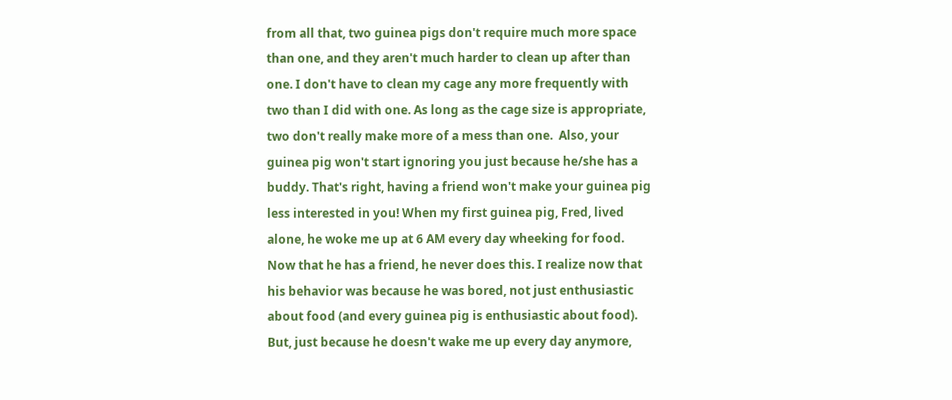from all that, two guinea pigs don't require much more space than one, and they aren't much harder to clean up after than one. I don't have to clean my cage any more frequently with two than I did with one. As long as the cage size is appropriate, two don't really make more of a mess than one.  Also, your guinea pig won't start ignoring you just because he/she has a buddy. That's right, having a friend won't make your guinea pig less interested in you! When my first guinea pig, Fred, lived alone, he woke me up at 6 AM every day wheeking for food. Now that he has a friend, he never does this. I realize now that his behavior was because he was bored, not just enthusiastic about food (and every guinea pig is enthusiastic about food). But, just because he doesn't wake me up every day anymore,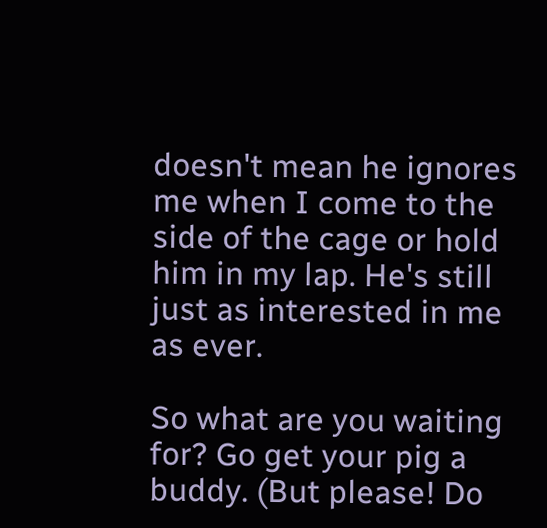doesn't mean he ignores me when I come to the side of the cage or hold him in my lap. He's still just as interested in me as ever.

So what are you waiting for? Go get your pig a buddy. (But please! Do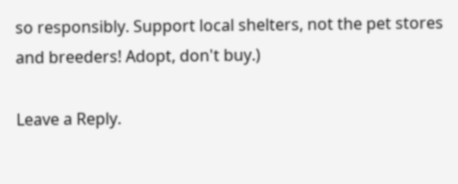so responsibly. Support local shelters, not the pet stores and breeders! Adopt, don't buy.)

Leave a Reply.